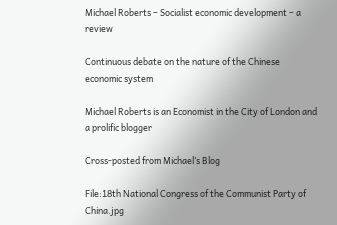Michael Roberts – Socialist economic development – a review

Continuous debate on the nature of the Chinese economic system

Michael Roberts is an Economist in the City of London and a prolific blogger

Cross-posted from Michael’s Blog

File:18th National Congress of the Communist Party of China.jpg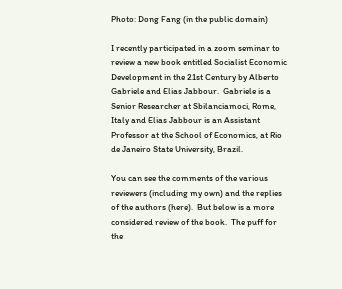Photo: Dong Fang (in the public domain)

I recently participated in a zoom seminar to review a new book entitled Socialist Economic Development in the 21st Century by Alberto Gabriele and Elias Jabbour.  Gabriele is a Senior Researcher at Sbilanciamoci, Rome, Italy and Elias Jabbour is an Assistant Professor at the School of Economics, at Rio de Janeiro State University, Brazil.

You can see the comments of the various reviewers (including my own) and the replies of the authors (here).  But below is a more considered review of the book.  The puff for the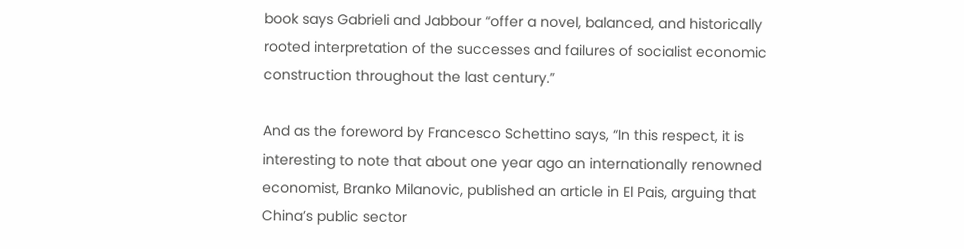book says Gabrieli and Jabbour “offer a novel, balanced, and historically rooted interpretation of the successes and failures of socialist economic construction throughout the last century.”

And as the foreword by Francesco Schettino says, “In this respect, it is interesting to note that about one year ago an internationally renowned economist, Branko Milanovic, published an article in El Pais, arguing that China’s public sector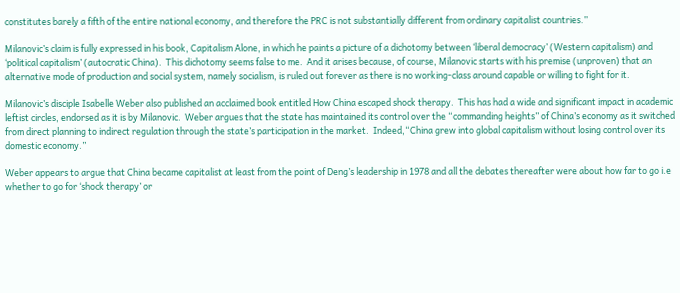constitutes barely a fifth of the entire national economy, and therefore the PRC is not substantially different from ordinary capitalist countries.”

Milanovic’s claim is fully expressed in his book, Capitalism Alone, in which he paints a picture of a dichotomy between ‘liberal democracy’ (Western capitalism) and ‘political capitalism’ (autocratic China).  This dichotomy seems false to me.  And it arises because, of course, Milanovic starts with his premise (unproven) that an alternative mode of production and social system, namely socialism, is ruled out forever as there is no working-class around capable or willing to fight for it.

Milanovic’s disciple Isabelle Weber also published an acclaimed book entitled How China escaped shock therapy.  This has had a wide and significant impact in academic leftist circles, endorsed as it is by Milanovic.  Weber argues that the state has maintained its control over the “commanding heights” of China’s economy as it switched from direct planning to indirect regulation through the state’s participation in the market.  Indeed,“China grew into global capitalism without losing control over its domestic economy.”

Weber appears to argue that China became capitalist at least from the point of Deng’s leadership in 1978 and all the debates thereafter were about how far to go i.e whether to go for ‘shock therapy’ or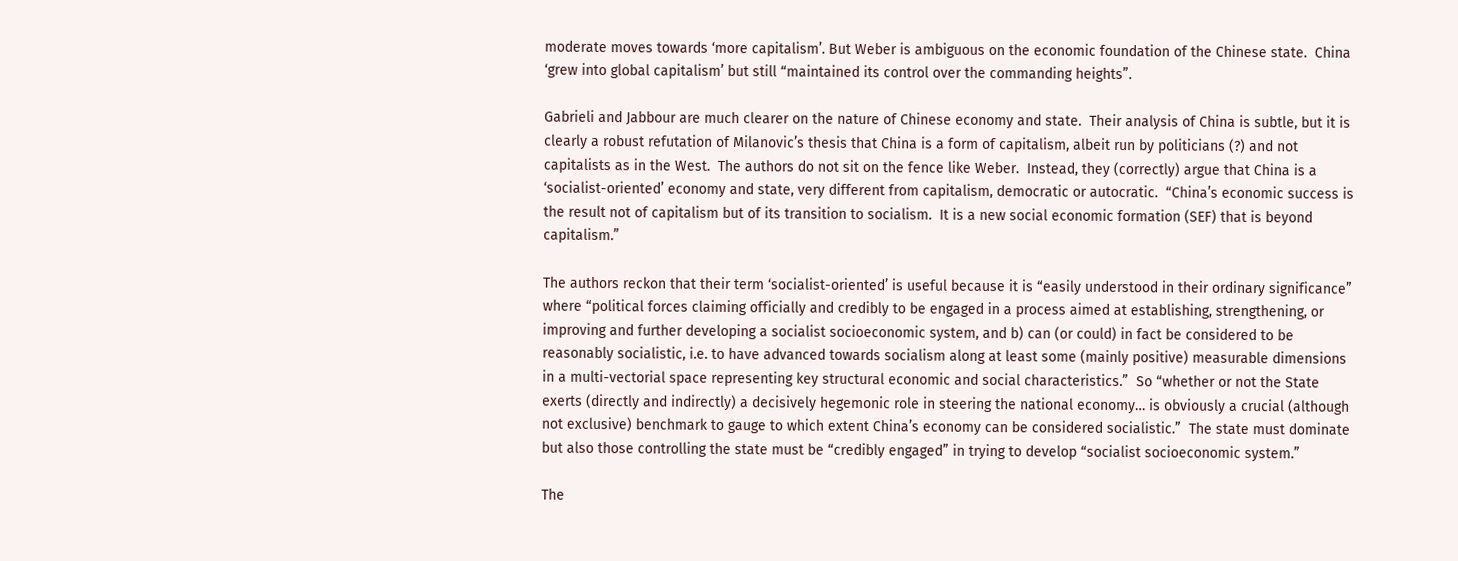moderate moves towards ‘more capitalism’. But Weber is ambiguous on the economic foundation of the Chinese state.  China ‘grew into global capitalism’ but still “maintained its control over the commanding heights”.

Gabrieli and Jabbour are much clearer on the nature of Chinese economy and state.  Their analysis of China is subtle, but it is clearly a robust refutation of Milanovic’s thesis that China is a form of capitalism, albeit run by politicians (?) and not capitalists as in the West.  The authors do not sit on the fence like Weber.  Instead, they (correctly) argue that China is a ‘socialist-oriented’ economy and state, very different from capitalism, democratic or autocratic.  “China’s economic success is the result not of capitalism but of its transition to socialism.  It is a new social economic formation (SEF) that is beyond capitalism.”

The authors reckon that their term ‘socialist-oriented’ is useful because it is “easily understood in their ordinary significance” where “political forces claiming officially and credibly to be engaged in a process aimed at establishing, strengthening, or improving and further developing a socialist socioeconomic system, and b) can (or could) in fact be considered to be reasonably socialistic, i.e. to have advanced towards socialism along at least some (mainly positive) measurable dimensions in a multi-vectorial space representing key structural economic and social characteristics.”  So “whether or not the State exerts (directly and indirectly) a decisively hegemonic role in steering the national economy… is obviously a crucial (although not exclusive) benchmark to gauge to which extent China’s economy can be considered socialistic.”  The state must dominate but also those controlling the state must be “credibly engaged” in trying to develop “socialist socioeconomic system.”

The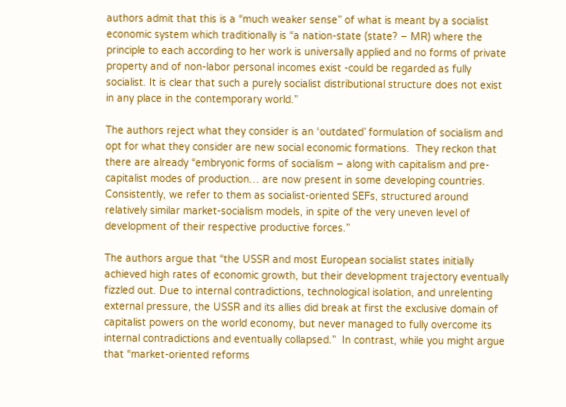authors admit that this is a “much weaker sense” of what is meant by a socialist economic system which traditionally is “a nation-state (state? – MR) where the principle to each according to her work is universally applied and no forms of private property and of non-labor personal incomes exist -could be regarded as fully socialist. It is clear that such a purely socialist distributional structure does not exist in any place in the contemporary world.”

The authors reject what they consider is an ‘outdated’ formulation of socialism and opt for what they consider are new social economic formations.  They reckon that there are already “embryonic forms of socialism – along with capitalism and pre-capitalist modes of production… are now present in some developing countries. Consistently, we refer to them as socialist-oriented SEFs, structured around relatively similar market-socialism models, in spite of the very uneven level of development of their respective productive forces.”

The authors argue that “the USSR and most European socialist states initially achieved high rates of economic growth, but their development trajectory eventually fizzled out. Due to internal contradictions, technological isolation, and unrelenting external pressure, the USSR and its allies did break at first the exclusive domain of capitalist powers on the world economy, but never managed to fully overcome its internal contradictions and eventually collapsed.”  In contrast, while you might argue that “market-oriented reforms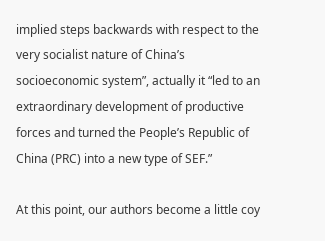implied steps backwards with respect to the very socialist nature of China’s socioeconomic system”, actually it “led to an extraordinary development of productive forces and turned the People’s Republic of China (PRC) into a new type of SEF.”

At this point, our authors become a little coy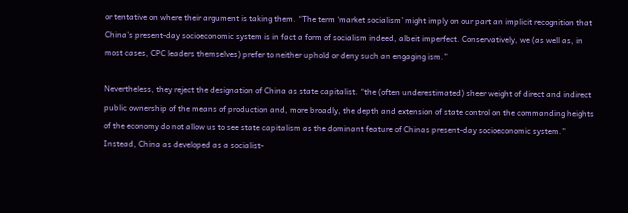or tentative on where their argument is taking them. “The term ‘market socialism’ might imply on our part an implicit recognition that China’s present-day socioeconomic system is in fact a form of socialism indeed, albeit imperfect. Conservatively, we (as well as, in most cases, CPC leaders themselves) prefer to neither uphold or deny such an engaging ism.”

Nevertheless, they reject the designation of China as state capitalist. “the (often underestimated) sheer weight of direct and indirect public ownership of the means of production and, more broadly, the depth and extension of state control on the commanding heights of the economy do not allow us to see state capitalism as the dominant feature of Chinas present-day socioeconomic system.” Instead, China as developed as a socialist-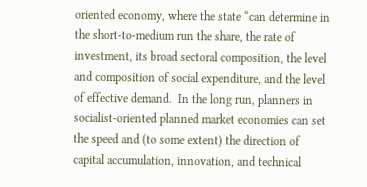oriented economy, where the state “can determine in the short-to-medium run the share, the rate of investment, its broad sectoral composition, the level and composition of social expenditure, and the level of effective demand.  In the long run, planners in socialist-oriented planned market economies can set the speed and (to some extent) the direction of capital accumulation, innovation, and technical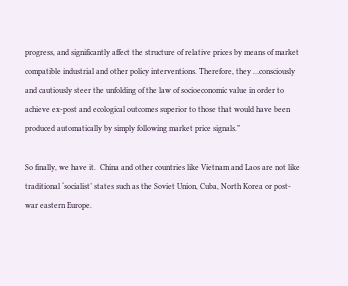progress, and significantly affect the structure of relative prices by means of market compatible industrial and other policy interventions. Therefore, they …consciously and cautiously steer the unfolding of the law of socioeconomic value in order to achieve ex-post and ecological outcomes superior to those that would have been produced automatically by simply following market price signals.”

So finally, we have it.  China and other countries like Vietnam and Laos are not like traditional ‘socialist’ states such as the Soviet Union, Cuba, North Korea or post-war eastern Europe.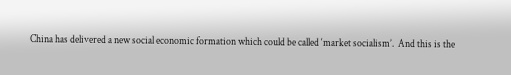China has delivered a new social economic formation which could be called ‘market socialism’.  And this is the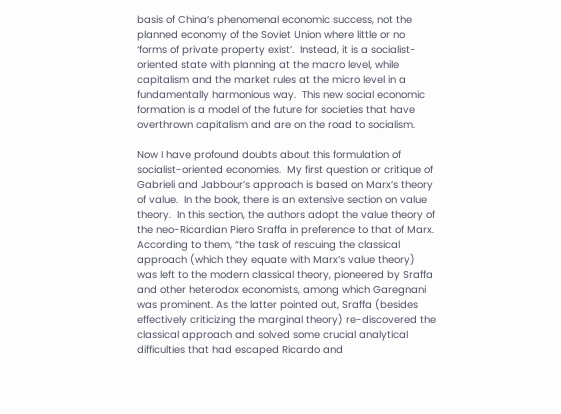basis of China’s phenomenal economic success, not the planned economy of the Soviet Union where little or no ‘forms of private property exist’.  Instead, it is a socialist-oriented state with planning at the macro level, while capitalism and the market rules at the micro level in a fundamentally harmonious way.  This new social economic formation is a model of the future for societies that have overthrown capitalism and are on the road to socialism.

Now I have profound doubts about this formulation of socialist-oriented economies.  My first question or critique of Gabrieli and Jabbour’s approach is based on Marx’s theory of value.  In the book, there is an extensive section on value theory.  In this section, the authors adopt the value theory of the neo-Ricardian Piero Sraffa in preference to that of Marx.  According to them, “the task of rescuing the classical approach (which they equate with Marx’s value theory) was left to the modern classical theory, pioneered by Sraffa and other heterodox economists, among which Garegnani was prominent. As the latter pointed out, Sraffa (besides effectively criticizing the marginal theory) re-discovered the classical approach and solved some crucial analytical difficulties that had escaped Ricardo and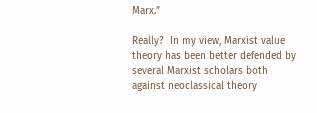Marx.”

Really?  In my view, Marxist value theory has been better defended by several Marxist scholars both against neoclassical theory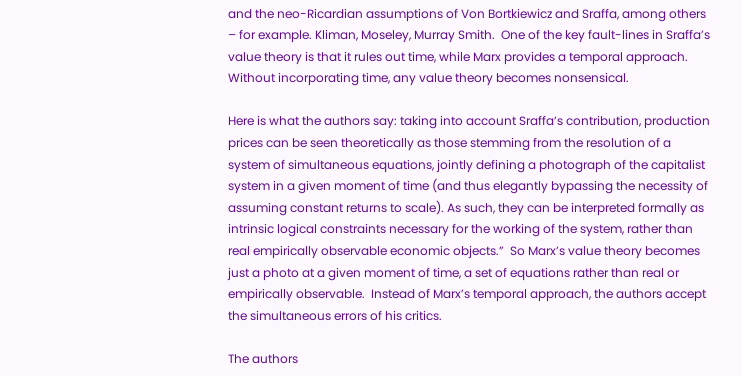and the neo-Ricardian assumptions of Von Bortkiewicz and Sraffa, among others – for example. Kliman, Moseley, Murray Smith.  One of the key fault-lines in Sraffa’s value theory is that it rules out time, while Marx provides a temporal approach.  Without incorporating time, any value theory becomes nonsensical.

Here is what the authors say: taking into account Sraffa’s contribution, production prices can be seen theoretically as those stemming from the resolution of a system of simultaneous equations, jointly defining a photograph of the capitalist system in a given moment of time (and thus elegantly bypassing the necessity of assuming constant returns to scale). As such, they can be interpreted formally as intrinsic logical constraints necessary for the working of the system, rather than real empirically observable economic objects.”  So Marx’s value theory becomes just a photo at a given moment of time, a set of equations rather than real or empirically observable.  Instead of Marx’s temporal approach, the authors accept the simultaneous errors of his critics.

The authors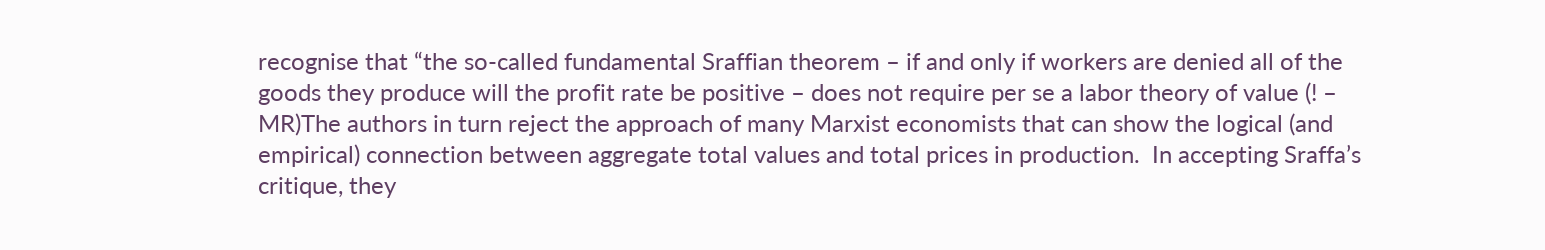recognise that “the so-called fundamental Sraffian theorem – if and only if workers are denied all of the goods they produce will the profit rate be positive – does not require per se a labor theory of value (! – MR)The authors in turn reject the approach of many Marxist economists that can show the logical (and empirical) connection between aggregate total values and total prices in production.  In accepting Sraffa’s critique, they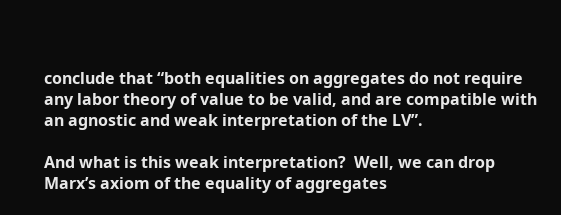conclude that “both equalities on aggregates do not require any labor theory of value to be valid, and are compatible with an agnostic and weak interpretation of the LV”.

And what is this weak interpretation?  Well, we can drop Marx’s axiom of the equality of aggregates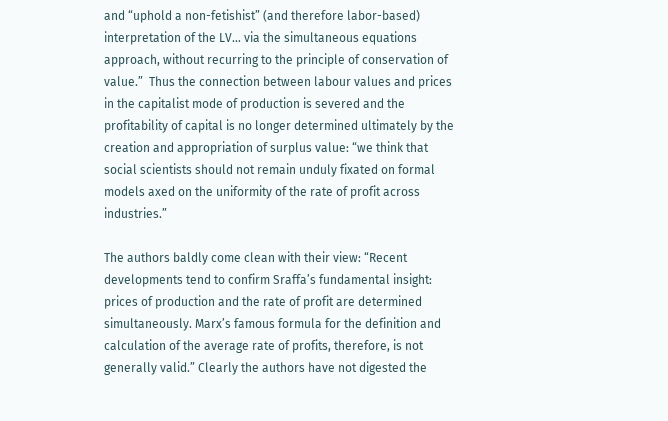and “uphold a non-fetishist” (and therefore labor-based) interpretation of the LV… via the simultaneous equations approach, without recurring to the principle of conservation of value.”  Thus the connection between labour values and prices in the capitalist mode of production is severed and the profitability of capital is no longer determined ultimately by the creation and appropriation of surplus value: “we think that social scientists should not remain unduly fixated on formal models axed on the uniformity of the rate of profit across industries.”

The authors baldly come clean with their view: “Recent developments tend to confirm Sraffa’s fundamental insight: prices of production and the rate of profit are determined simultaneously. Marx’s famous formula for the definition and calculation of the average rate of profits, therefore, is not generally valid.” Clearly the authors have not digested the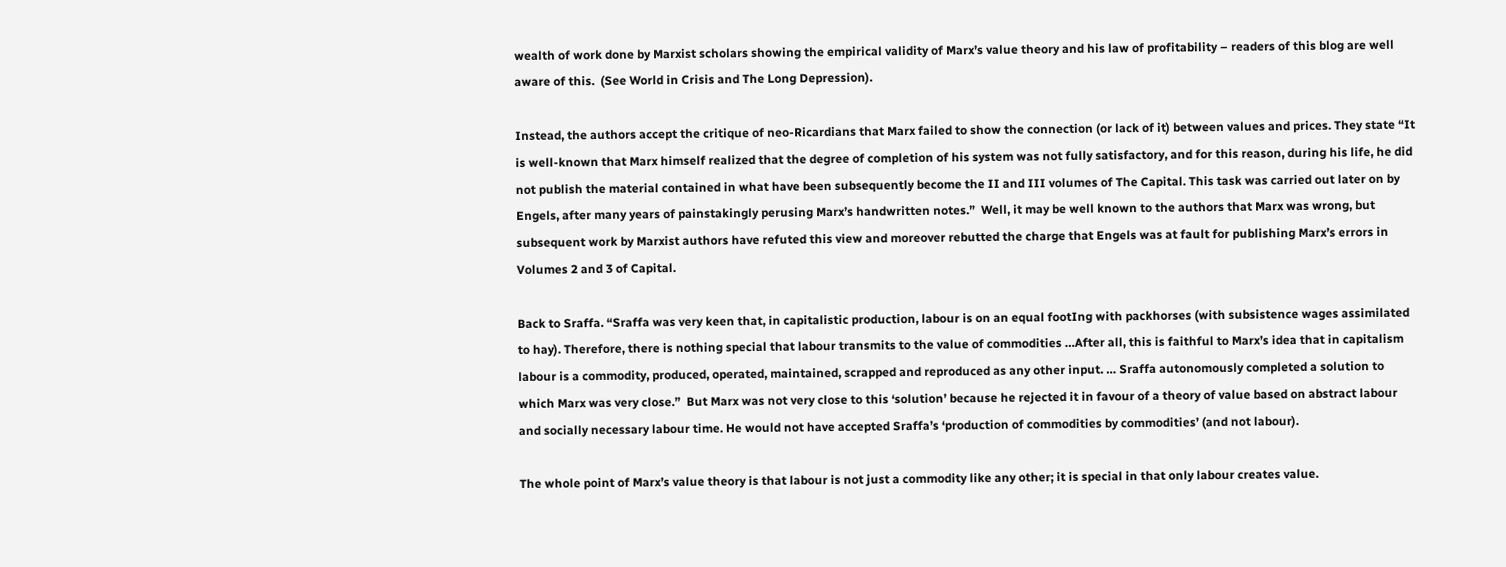wealth of work done by Marxist scholars showing the empirical validity of Marx’s value theory and his law of profitability – readers of this blog are well aware of this.  (See World in Crisis and The Long Depression).

Instead, the authors accept the critique of neo-Ricardians that Marx failed to show the connection (or lack of it) between values and prices. They state “It is well-known that Marx himself realized that the degree of completion of his system was not fully satisfactory, and for this reason, during his life, he did not publish the material contained in what have been subsequently become the II and III volumes of The Capital. This task was carried out later on by Engels, after many years of painstakingly perusing Marx’s handwritten notes.”  Well, it may be well known to the authors that Marx was wrong, but subsequent work by Marxist authors have refuted this view and moreover rebutted the charge that Engels was at fault for publishing Marx’s errors in Volumes 2 and 3 of Capital.

Back to Sraffa. “Sraffa was very keen that, in capitalistic production, labour is on an equal footIng with packhorses (with subsistence wages assimilated to hay). Therefore, there is nothing special that labour transmits to the value of commodities …After all, this is faithful to Marx’s idea that in capitalism labour is a commodity, produced, operated, maintained, scrapped and reproduced as any other input. … Sraffa autonomously completed a solution to which Marx was very close.”  But Marx was not very close to this ‘solution’ because he rejected it in favour of a theory of value based on abstract labour and socially necessary labour time. He would not have accepted Sraffa’s ‘production of commodities by commodities’ (and not labour).

The whole point of Marx’s value theory is that labour is not just a commodity like any other; it is special in that only labour creates value.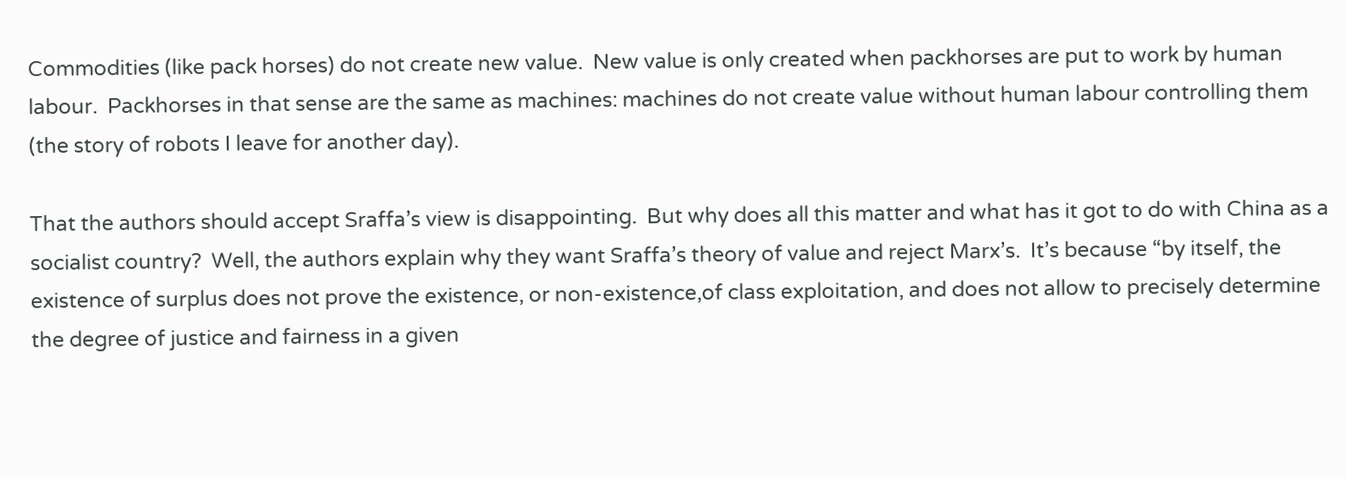Commodities (like pack horses) do not create new value.  New value is only created when packhorses are put to work by human labour.  Packhorses in that sense are the same as machines: machines do not create value without human labour controlling them (the story of robots I leave for another day).

That the authors should accept Sraffa’s view is disappointing.  But why does all this matter and what has it got to do with China as a socialist country?  Well, the authors explain why they want Sraffa’s theory of value and reject Marx’s.  It’s because “by itself, the existence of surplus does not prove the existence, or non-existence,of class exploitation, and does not allow to precisely determine the degree of justice and fairness in a given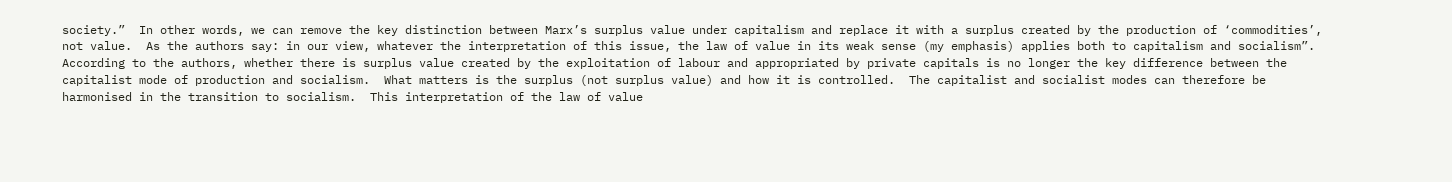society.”  In other words, we can remove the key distinction between Marx’s surplus value under capitalism and replace it with a surplus created by the production of ‘commodities’, not value.  As the authors say: in our view, whatever the interpretation of this issue, the law of value in its weak sense (my emphasis) applies both to capitalism and socialism”.  According to the authors, whether there is surplus value created by the exploitation of labour and appropriated by private capitals is no longer the key difference between the capitalist mode of production and socialism.  What matters is the surplus (not surplus value) and how it is controlled.  The capitalist and socialist modes can therefore be harmonised in the transition to socialism.  This interpretation of the law of value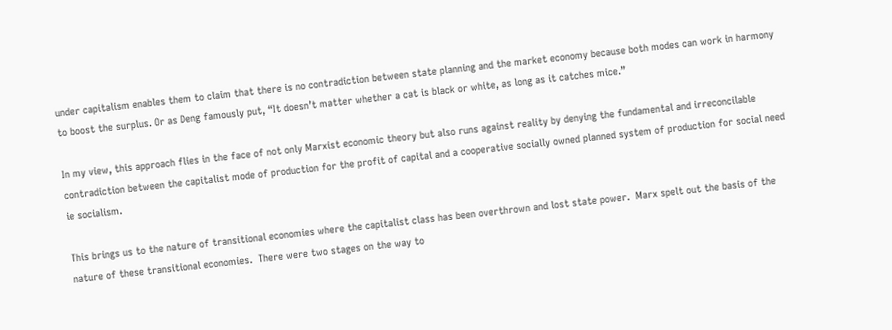under capitalism enables them to claim that there is no contradiction between state planning and the market economy because both modes can work in harmony to boost the surplus. Or as Deng famously put, “It doesn’t matter whether a cat is black or white, as long as it catches mice.”

In my view, this approach flies in the face of not only Marxist economic theory but also runs against reality by denying the fundamental and irreconcilable contradiction between the capitalist mode of production for the profit of capital and a cooperative socially owned planned system of production for social need ie socialism.

This brings us to the nature of transitional economies where the capitalist class has been overthrown and lost state power.  Marx spelt out the basis of the nature of these transitional economies.  There were two stages on the way to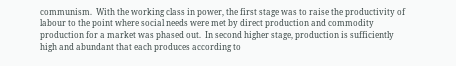communism.  With the working class in power, the first stage was to raise the productivity of labour to the point where social needs were met by direct production and commodity production for a market was phased out.  In second higher stage, production is sufficiently high and abundant that each produces according to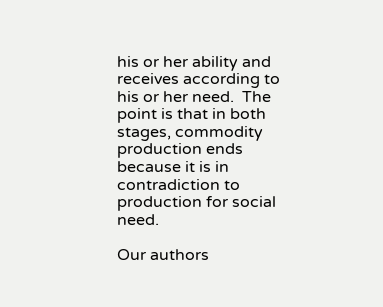his or her ability and receives according to his or her need.  The point is that in both stages, commodity production ends because it is in contradiction to production for social need.

Our authors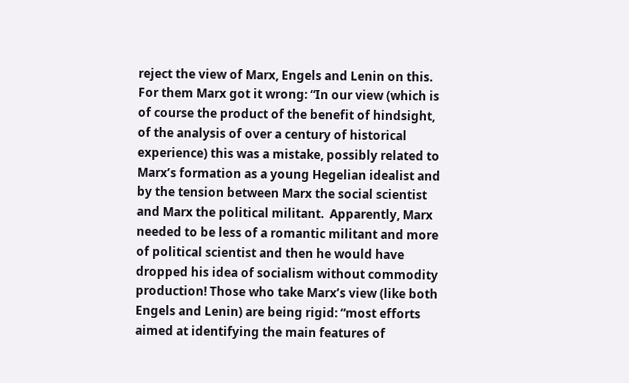reject the view of Marx, Engels and Lenin on this. For them Marx got it wrong: “In our view (which is of course the product of the benefit of hindsight, of the analysis of over a century of historical experience) this was a mistake, possibly related to Marx’s formation as a young Hegelian idealist and by the tension between Marx the social scientist and Marx the political militant.  Apparently, Marx needed to be less of a romantic militant and more of political scientist and then he would have dropped his idea of socialism without commodity production! Those who take Marx’s view (like both Engels and Lenin) are being rigid: “most efforts aimed at identifying the main features of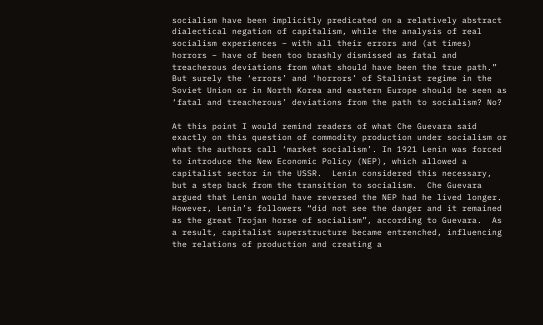socialism have been implicitly predicated on a relatively abstract dialectical negation of capitalism, while the analysis of real socialism experiences – with all their errors and (at times) horrors – have of been too brashly dismissed as fatal and treacherous deviations from what should have been the true path.” But surely the ‘errors’ and ‘horrors’ of Stalinist regime in the Soviet Union or in North Korea and eastern Europe should be seen as ‘fatal and treacherous’ deviations from the path to socialism? No?

At this point I would remind readers of what Che Guevara said exactly on this question of commodity production under socialism or what the authors call ‘market socialism’. In 1921 Lenin was forced to introduce the New Economic Policy (NEP), which allowed a capitalist sector in the USSR.  Lenin considered this necessary, but a step back from the transition to socialism.  Che Guevara argued that Lenin would have reversed the NEP had he lived longer. However, Lenin’s followers “did not see the danger and it remained as the great Trojan horse of socialism”, according to Guevara.  As a result, capitalist superstructure became entrenched, influencing the relations of production and creating a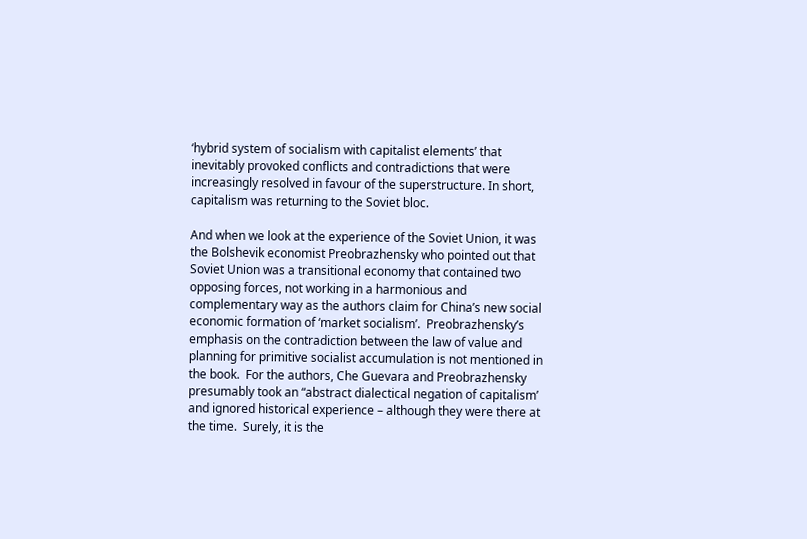‘hybrid system of socialism with capitalist elements’ that inevitably provoked conflicts and contradictions that were increasingly resolved in favour of the superstructure. In short, capitalism was returning to the Soviet bloc.

And when we look at the experience of the Soviet Union, it was the Bolshevik economist Preobrazhensky who pointed out that Soviet Union was a transitional economy that contained two opposing forces, not working in a harmonious and complementary way as the authors claim for China’s new social economic formation of ‘market socialism’.  Preobrazhensky’s emphasis on the contradiction between the law of value and planning for primitive socialist accumulation is not mentioned in the book.  For the authors, Che Guevara and Preobrazhensky presumably took an “abstract dialectical negation of capitalism’ and ignored historical experience – although they were there at the time.  Surely, it is the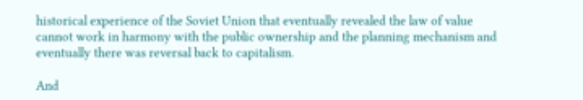historical experience of the Soviet Union that eventually revealed the law of value cannot work in harmony with the public ownership and the planning mechanism and eventually there was reversal back to capitalism.

And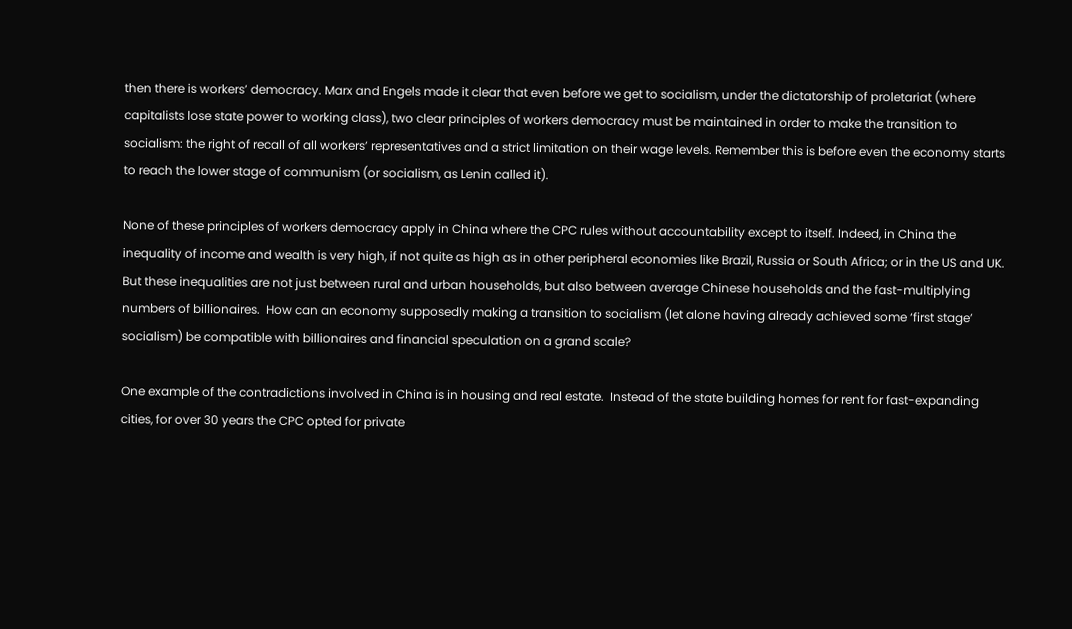then there is workers’ democracy. Marx and Engels made it clear that even before we get to socialism, under the dictatorship of proletariat (where capitalists lose state power to working class), two clear principles of workers democracy must be maintained in order to make the transition to socialism: the right of recall of all workers’ representatives and a strict limitation on their wage levels. Remember this is before even the economy starts to reach the lower stage of communism (or socialism, as Lenin called it).

None of these principles of workers democracy apply in China where the CPC rules without accountability except to itself. Indeed, in China the inequality of income and wealth is very high, if not quite as high as in other peripheral economies like Brazil, Russia or South Africa; or in the US and UK.  But these inequalities are not just between rural and urban households, but also between average Chinese households and the fast-multiplying numbers of billionaires.  How can an economy supposedly making a transition to socialism (let alone having already achieved some ‘first stage’ socialism) be compatible with billionaires and financial speculation on a grand scale?

One example of the contradictions involved in China is in housing and real estate.  Instead of the state building homes for rent for fast-expanding cities, for over 30 years the CPC opted for private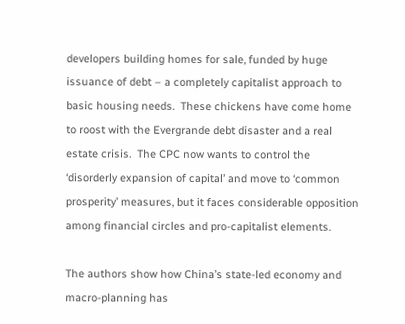developers building homes for sale, funded by huge issuance of debt – a completely capitalist approach to basic housing needs.  These chickens have come home to roost with the Evergrande debt disaster and a real estate crisis.  The CPC now wants to control the ‘disorderly expansion of capital’ and move to ‘common prosperity’ measures, but it faces considerable opposition among financial circles and pro-capitalist elements.

The authors show how China’s state-led economy and macro-planning has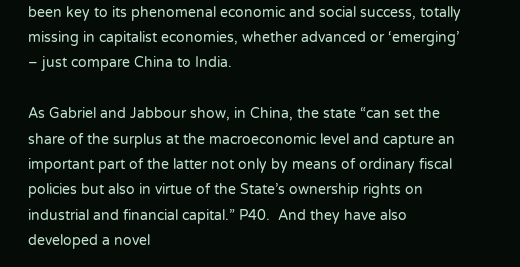been key to its phenomenal economic and social success, totally missing in capitalist economies, whether advanced or ‘emerging’ – just compare China to India.

As Gabriel and Jabbour show, in China, the state “can set the share of the surplus at the macroeconomic level and capture an important part of the latter not only by means of ordinary fiscal policies but also in virtue of the State’s ownership rights on industrial and financial capital.” P40.  And they have also developed a novel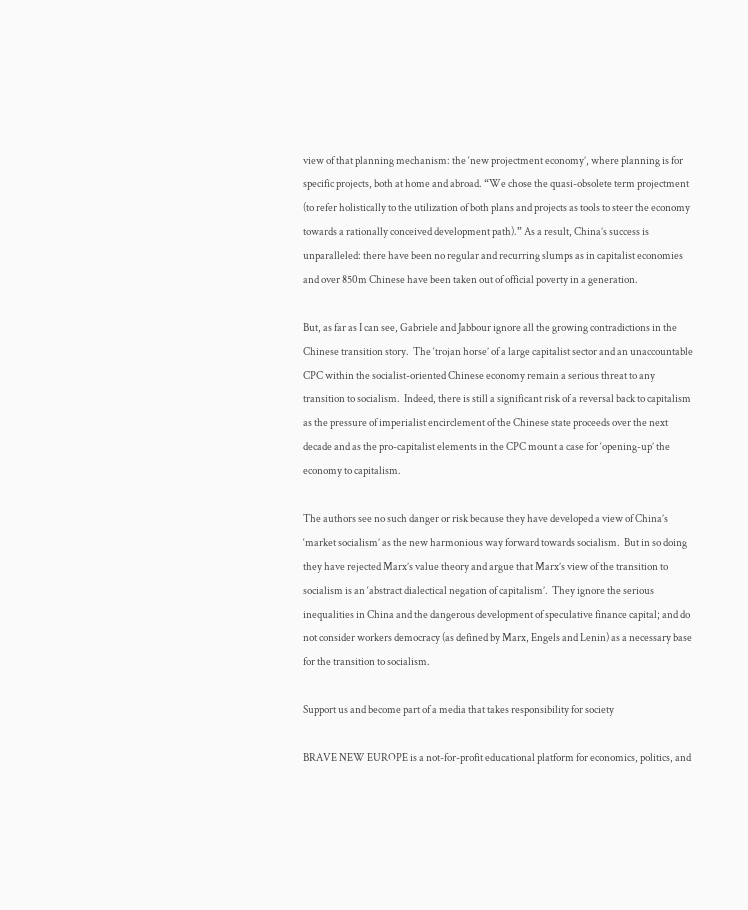view of that planning mechanism: the ‘new projectment economy’, where planning is for specific projects, both at home and abroad. “We chose the quasi-obsolete term projectment (to refer holistically to the utilization of both plans and projects as tools to steer the economy towards a rationally conceived development path).” As a result, China’s success is unparalleled: there have been no regular and recurring slumps as in capitalist economies and over 850m Chinese have been taken out of official poverty in a generation.

But, as far as I can see, Gabriele and Jabbour ignore all the growing contradictions in the Chinese transition story.  The ‘trojan horse’ of a large capitalist sector and an unaccountable CPC within the socialist-oriented Chinese economy remain a serious threat to any transition to socialism.  Indeed, there is still a significant risk of a reversal back to capitalism as the pressure of imperialist encirclement of the Chinese state proceeds over the next decade and as the pro-capitalist elements in the CPC mount a case for ‘opening-up’ the economy to capitalism.

The authors see no such danger or risk because they have developed a view of China’s ‘market socialism’ as the new harmonious way forward towards socialism.  But in so doing they have rejected Marx’s value theory and argue that Marx’s view of the transition to socialism is an ‘abstract dialectical negation of capitalism’.  They ignore the serious inequalities in China and the dangerous development of speculative finance capital; and do not consider workers democracy (as defined by Marx, Engels and Lenin) as a necessary base for the transition to socialism.

Support us and become part of a media that takes responsibility for society

BRAVE NEW EUROPE is a not-for-profit educational platform for economics, politics, and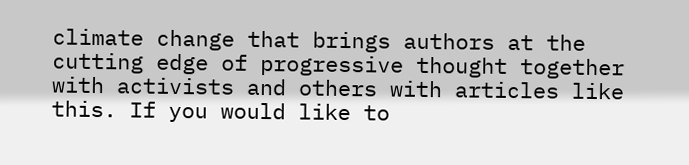climate change that brings authors at the cutting edge of progressive thought together with activists and others with articles like this. If you would like to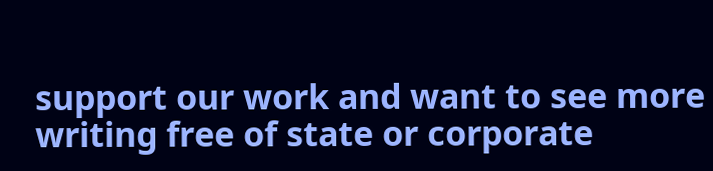support our work and want to see more writing free of state or corporate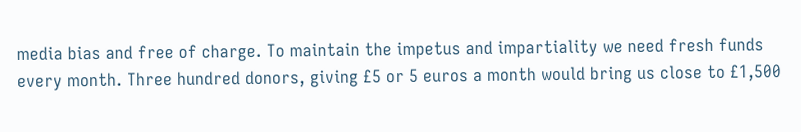media bias and free of charge. To maintain the impetus and impartiality we need fresh funds every month. Three hundred donors, giving £5 or 5 euros a month would bring us close to £1,500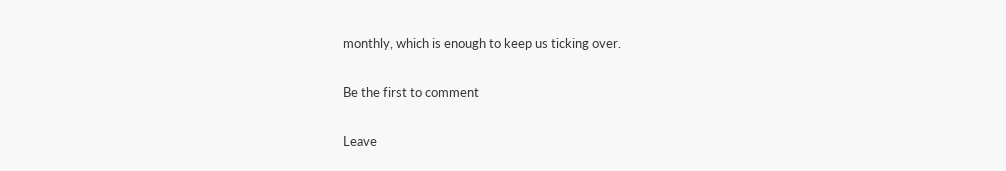monthly, which is enough to keep us ticking over.

Be the first to comment

Leave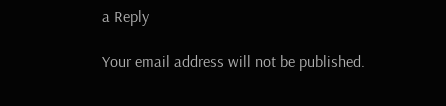a Reply

Your email address will not be published.